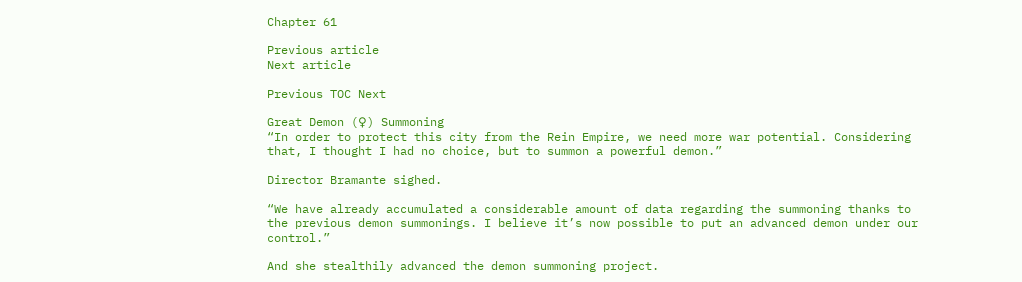Chapter 61

Previous article
Next article

Previous TOC Next

Great Demon (♀) Summoning
“In order to protect this city from the Rein Empire, we need more war potential. Considering that, I thought I had no choice, but to summon a powerful demon.”

Director Bramante sighed.

“We have already accumulated a considerable amount of data regarding the summoning thanks to the previous demon summonings. I believe it’s now possible to put an advanced demon under our control.”

And she stealthily advanced the demon summoning project.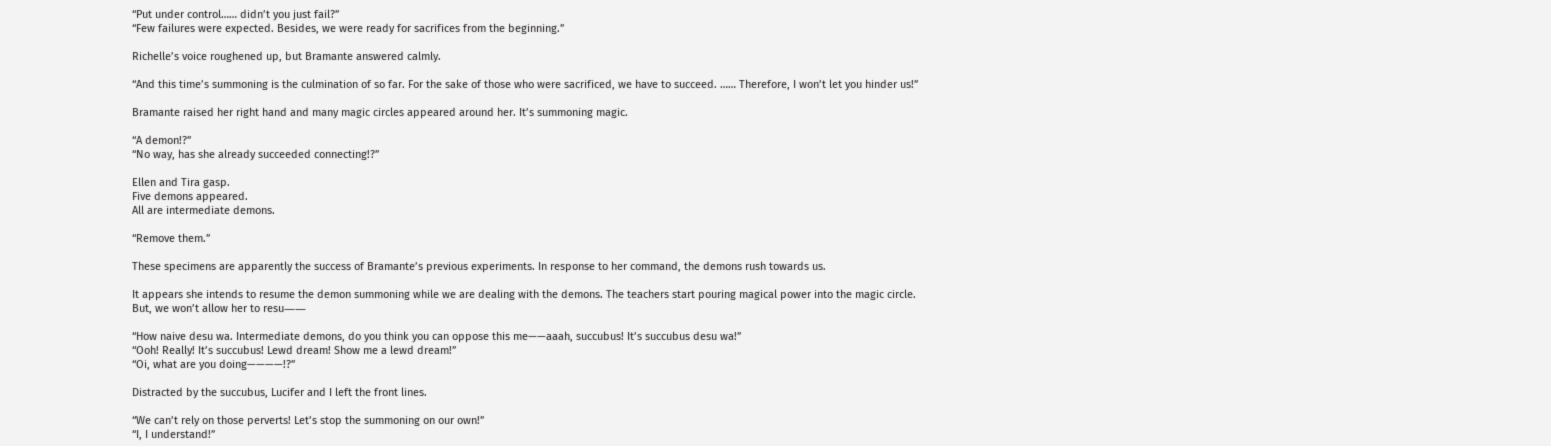“Put under control…… didn’t you just fail?”
“Few failures were expected. Besides, we were ready for sacrifices from the beginning.”

Richelle’s voice roughened up, but Bramante answered calmly.

“And this time’s summoning is the culmination of so far. For the sake of those who were sacrificed, we have to succeed. …… Therefore, I won’t let you hinder us!”

Bramante raised her right hand and many magic circles appeared around her. It’s summoning magic.

“A demon!?”
“No way, has she already succeeded connecting!?”

Ellen and Tira gasp.
Five demons appeared.
All are intermediate demons.

“Remove them.”

These specimens are apparently the success of Bramante’s previous experiments. In response to her command, the demons rush towards us.

It appears she intends to resume the demon summoning while we are dealing with the demons. The teachers start pouring magical power into the magic circle.
But, we won’t allow her to resu――

“How naive desu wa. Intermediate demons, do you think you can oppose this me——aaah, succubus! It’s succubus desu wa!”
“Ooh! Really! It’s succubus! Lewd dream! Show me a lewd dream!”
“Oi, what are you doing————!?”

Distracted by the succubus, Lucifer and I left the front lines.

“We can’t rely on those perverts! Let’s stop the summoning on our own!”
“I, I understand!”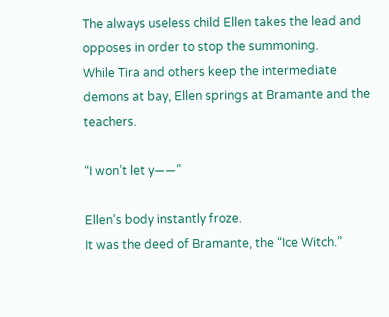The always useless child Ellen takes the lead and opposes in order to stop the summoning.
While Tira and others keep the intermediate demons at bay, Ellen springs at Bramante and the teachers.

“I won’t let y——”

Ellen’s body instantly froze.
It was the deed of Bramante, the “Ice Witch.”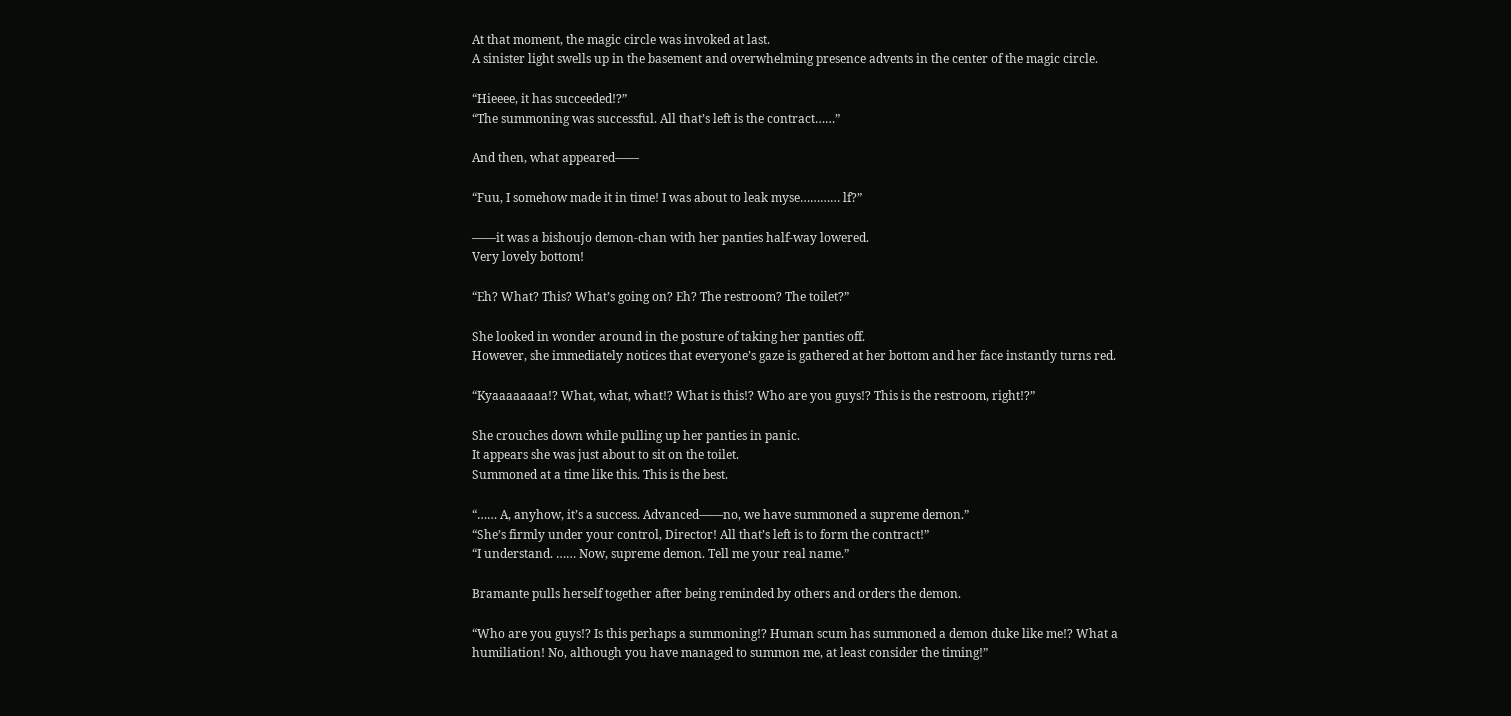At that moment, the magic circle was invoked at last.
A sinister light swells up in the basement and overwhelming presence advents in the center of the magic circle.

“Hieeee, it has succeeded!?”
“The summoning was successful. All that’s left is the contract……”

And then, what appeared――

“Fuu, I somehow made it in time! I was about to leak myse………… lf?”

——it was a bishoujo demon-chan with her panties half-way lowered.
Very lovely bottom!

“Eh? What? This? What’s going on? Eh? The restroom? The toilet?”

She looked in wonder around in the posture of taking her panties off.
However, she immediately notices that everyone’s gaze is gathered at her bottom and her face instantly turns red.

“Kyaaaaaaaa!? What, what, what!? What is this!? Who are you guys!? This is the restroom, right!?”

She crouches down while pulling up her panties in panic.
It appears she was just about to sit on the toilet.
Summoned at a time like this. This is the best.

“…… A, anyhow, it’s a success. Advanced——no, we have summoned a supreme demon.”
“She’s firmly under your control, Director! All that’s left is to form the contract!”
“I understand. …… Now, supreme demon. Tell me your real name.”

Bramante pulls herself together after being reminded by others and orders the demon.

“Who are you guys!? Is this perhaps a summoning!? Human scum has summoned a demon duke like me!? What a humiliation! No, although you have managed to summon me, at least consider the timing!”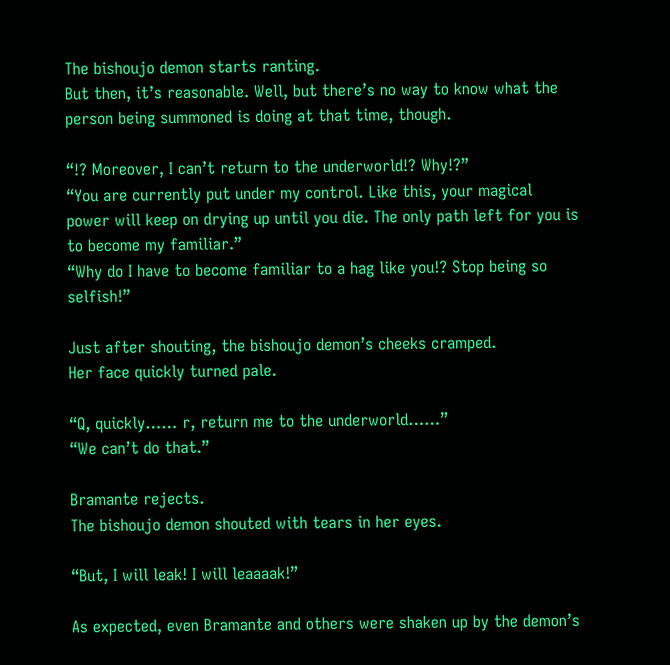The bishoujo demon starts ranting.
But then, it’s reasonable. Well, but there’s no way to know what the person being summoned is doing at that time, though.

“!? Moreover, I can’t return to the underworld!? Why!?”
“You are currently put under my control. Like this, your magical power will keep on drying up until you die. The only path left for you is to become my familiar.”
“Why do I have to become familiar to a hag like you!? Stop being so selfish!”

Just after shouting, the bishoujo demon’s cheeks cramped.
Her face quickly turned pale.

“Q, quickly…… r, return me to the underworld……”
“We can’t do that.”

Bramante rejects.
The bishoujo demon shouted with tears in her eyes.

“But, I will leak! I will leaaaak!”

As expected, even Bramante and others were shaken up by the demon’s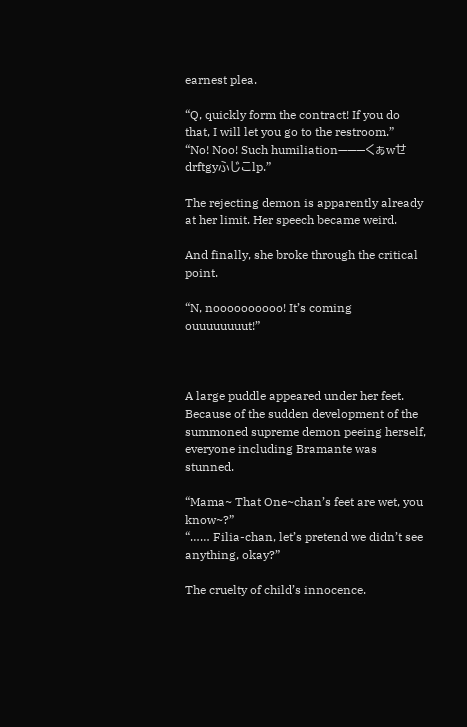earnest plea.

“Q, quickly form the contract! If you do that, I will let you go to the restroom.”
“No! Noo! Such humiliation———くぁwせdrftgyふじこlp.”

The rejecting demon is apparently already at her limit. Her speech became weird.

And finally, she broke through the critical point.

“N, noooooooooo! It’s coming ouuuuuuuut!”



A large puddle appeared under her feet.
Because of the sudden development of the summoned supreme demon peeing herself, everyone including Bramante was stunned.

“Mama~ That One~chan’s feet are wet, you know~?”
“…… Filia-chan, let’s pretend we didn’t see anything, okay?”

The cruelty of child’s innocence.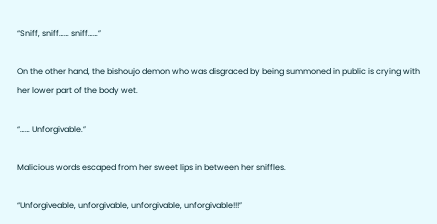“Sniff, sniff…… sniff……”

On the other hand, the bishoujo demon who was disgraced by being summoned in public is crying with her lower part of the body wet.

“…… Unforgivable.”

Malicious words escaped from her sweet lips in between her sniffles.

“Unforgiveable, unforgivable, unforgivable, unforgivable!!!”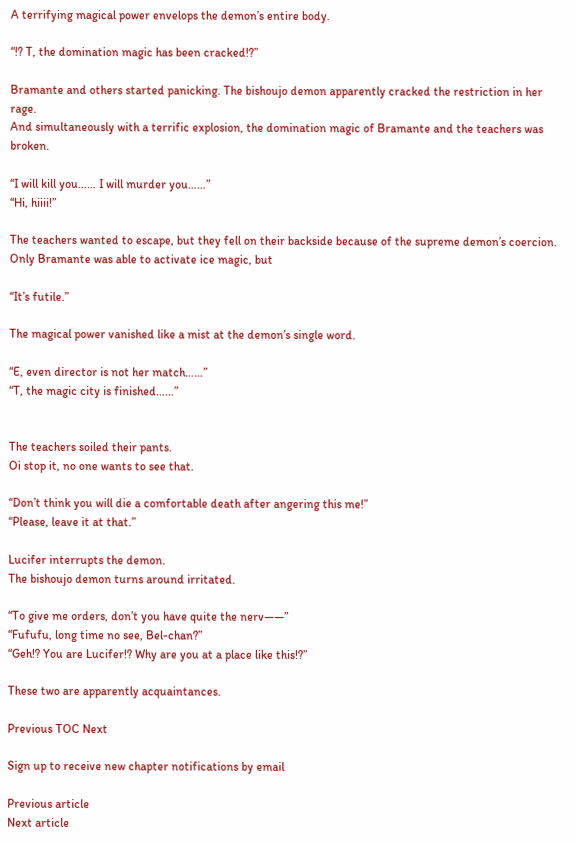A terrifying magical power envelops the demon’s entire body.

“!? T, the domination magic has been cracked!?”

Bramante and others started panicking. The bishoujo demon apparently cracked the restriction in her rage.
And simultaneously with a terrific explosion, the domination magic of Bramante and the teachers was broken.

“I will kill you…… I will murder you……”
“Hi, hiiii!”

The teachers wanted to escape, but they fell on their backside because of the supreme demon’s coercion. Only Bramante was able to activate ice magic, but

“It’s futile.”

The magical power vanished like a mist at the demon’s single word.

“E, even director is not her match……”
“T, the magic city is finished……”


The teachers soiled their pants.
Oi stop it, no one wants to see that.

“Don’t think you will die a comfortable death after angering this me!”
“Please, leave it at that.”

Lucifer interrupts the demon.
The bishoujo demon turns around irritated.

“To give me orders, don’t you have quite the nerv——”
“Fufufu, long time no see, Bel-chan?”
“Geh!? You are Lucifer!? Why are you at a place like this!?”

These two are apparently acquaintances.

Previous TOC Next

Sign up to receive new chapter notifications by email

Previous article
Next article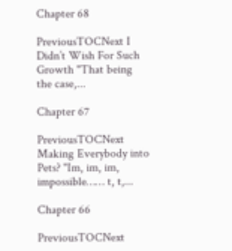Chapter 68

PreviousTOCNext I Didn’t Wish For Such Growth "That being the case,...

Chapter 67

PreviousTOCNext Making Everybody into Pets? "Im, im, im, impossible…… t, t,...

Chapter 66

PreviousTOCNext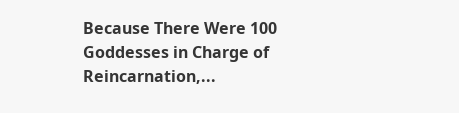Because There Were 100 Goddesses in Charge of Reincarnation,...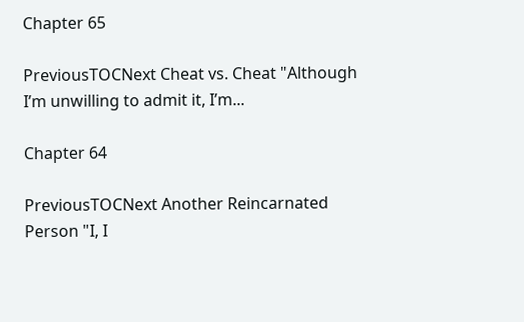Chapter 65

PreviousTOCNext Cheat vs. Cheat "Although I’m unwilling to admit it, I’m...

Chapter 64

PreviousTOCNext Another Reincarnated Person "I, I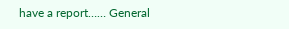have a report…… General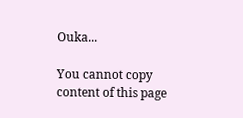Ouka...

You cannot copy content of this page